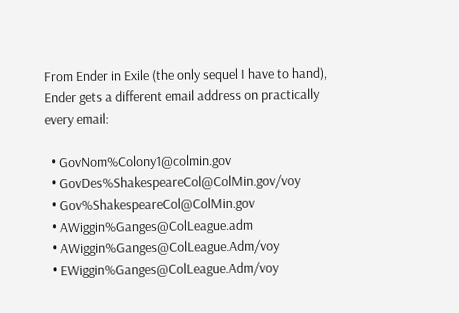From Ender in Exile (the only sequel I have to hand), Ender gets a different email address on practically every email:

  • GovNom%Colony1@colmin.gov
  • GovDes%ShakespeareCol@ColMin.gov/voy
  • Gov%ShakespeareCol@ColMin.gov
  • AWiggin%Ganges@ColLeague.adm
  • AWiggin%Ganges@ColLeague.Adm/voy
  • EWiggin%Ganges@ColLeague.Adm/voy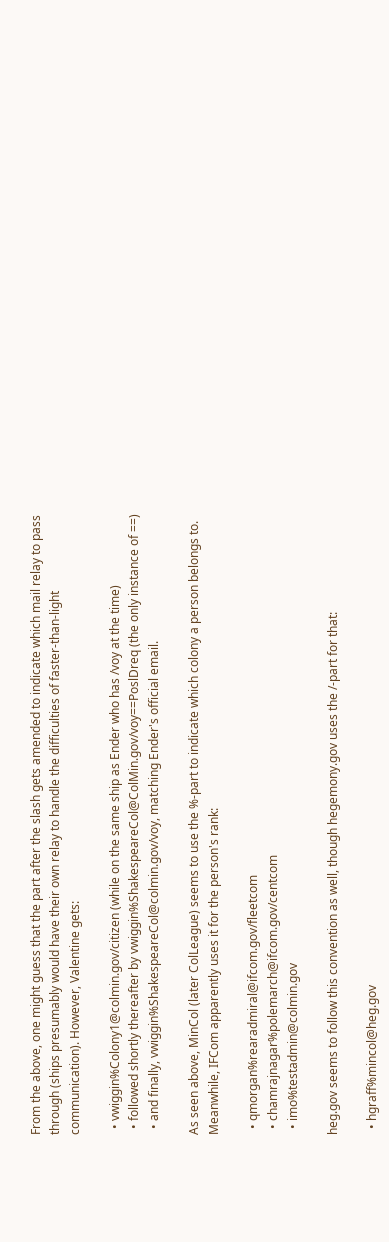From the above, one might guess that the part after the slash gets amended to indicate which mail relay to pass through (ships presumably would have their own relay to handle the difficulties of faster-than-light communication). However, Valentine gets:

  • vwiggin%Colony1@colmin.gov/citizen (while on the same ship as Ender who has /voy at the time)
  • followed shortly thereafter by vwiggin%ShakespeareCol@ColMin.gov/voy==PoslDreq (the only instance of ==)
  • and finally, vwiggin%ShakespeareCol@colmin.gov/voy, matching Ender's official email.

As seen above, MinCol (later ColLeague) seems to use the %-part to indicate which colony a person belongs to. Meanwhile, IFCom apparently uses it for the person's rank:

  • qmorgan%rearadmiral@ifcom.gov/fleetcom
  • chamrajnagar%polemarch@ifcom.gov/centcom
  • imo%testadmin@colmin.gov

heg.gov seems to follow this convention as well, though hegemony.gov uses the /-part for that:

  • hgraff%mincol@heg.gov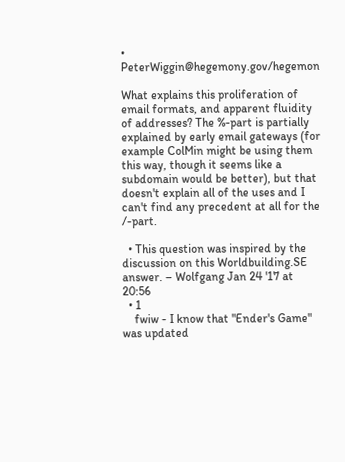• PeterWiggin@hegemony.gov/hegemon

What explains this proliferation of email formats, and apparent fluidity of addresses? The %-part is partially explained by early email gateways (for example ColMin might be using them this way, though it seems like a subdomain would be better), but that doesn't explain all of the uses and I can't find any precedent at all for the /-part.

  • This question was inspired by the discussion on this Worldbuilding.SE answer. – Wolfgang Jan 24 '17 at 20:56
  • 1
    fwiw - I know that "Ender's Game" was updated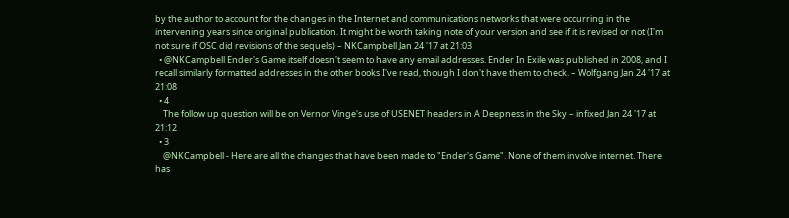by the author to account for the changes in the Internet and communications networks that were occurring in the intervening years since original publication. It might be worth taking note of your version and see if it is revised or not (I'm not sure if OSC did revisions of the sequels) – NKCampbell Jan 24 '17 at 21:03
  • @NKCampbell Ender's Game itself doesn't seem to have any email addresses. Ender In Exile was published in 2008, and I recall similarly formatted addresses in the other books I've read, though I don't have them to check. – Wolfgang Jan 24 '17 at 21:08
  • 4
    The follow up question will be on Vernor Vinge's use of USENET headers in A Deepness in the Sky – infixed Jan 24 '17 at 21:12
  • 3
    @NKCampbell - Here are all the changes that have been made to "Ender's Game". None of them involve internet. There has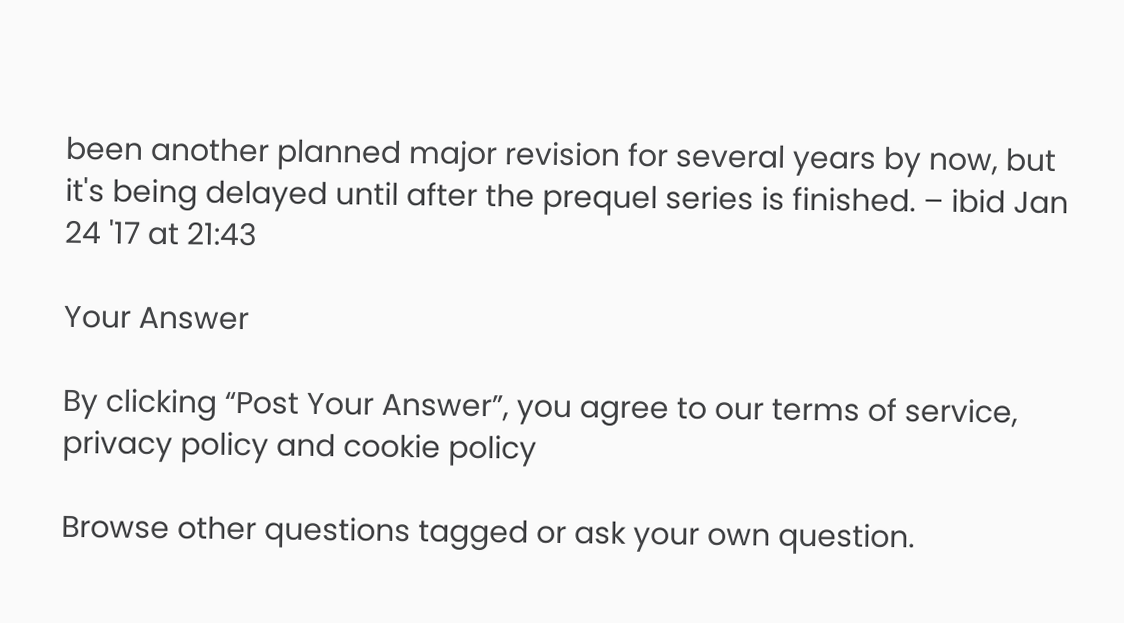been another planned major revision for several years by now, but it's being delayed until after the prequel series is finished. – ibid Jan 24 '17 at 21:43

Your Answer

By clicking “Post Your Answer”, you agree to our terms of service, privacy policy and cookie policy

Browse other questions tagged or ask your own question.